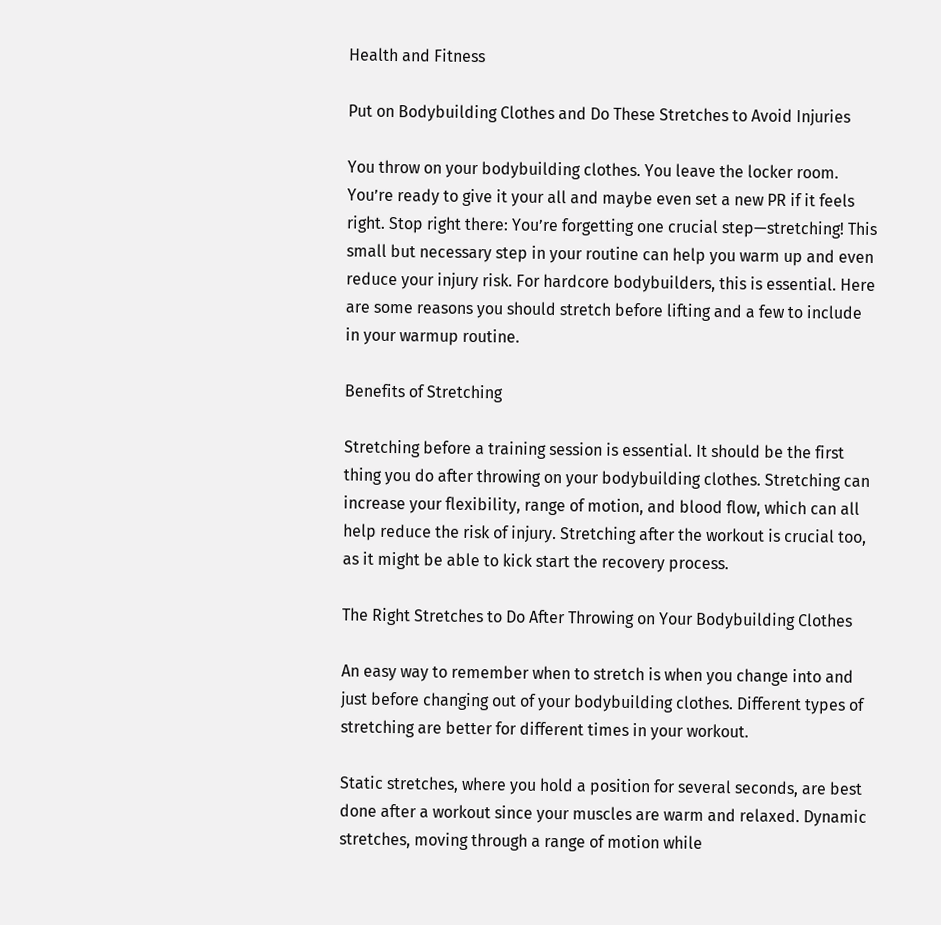Health and Fitness

Put on Bodybuilding Clothes and Do These Stretches to Avoid Injuries

You throw on your bodybuilding clothes. You leave the locker room. You’re ready to give it your all and maybe even set a new PR if it feels right. Stop right there: You’re forgetting one crucial step—stretching! This small but necessary step in your routine can help you warm up and even reduce your injury risk. For hardcore bodybuilders, this is essential. Here are some reasons you should stretch before lifting and a few to include in your warmup routine.

Benefits of Stretching

Stretching before a training session is essential. It should be the first thing you do after throwing on your bodybuilding clothes. Stretching can increase your flexibility, range of motion, and blood flow, which can all help reduce the risk of injury. Stretching after the workout is crucial too, as it might be able to kick start the recovery process.

The Right Stretches to Do After Throwing on Your Bodybuilding Clothes

An easy way to remember when to stretch is when you change into and just before changing out of your bodybuilding clothes. Different types of stretching are better for different times in your workout.

Static stretches, where you hold a position for several seconds, are best done after a workout since your muscles are warm and relaxed. Dynamic stretches, moving through a range of motion while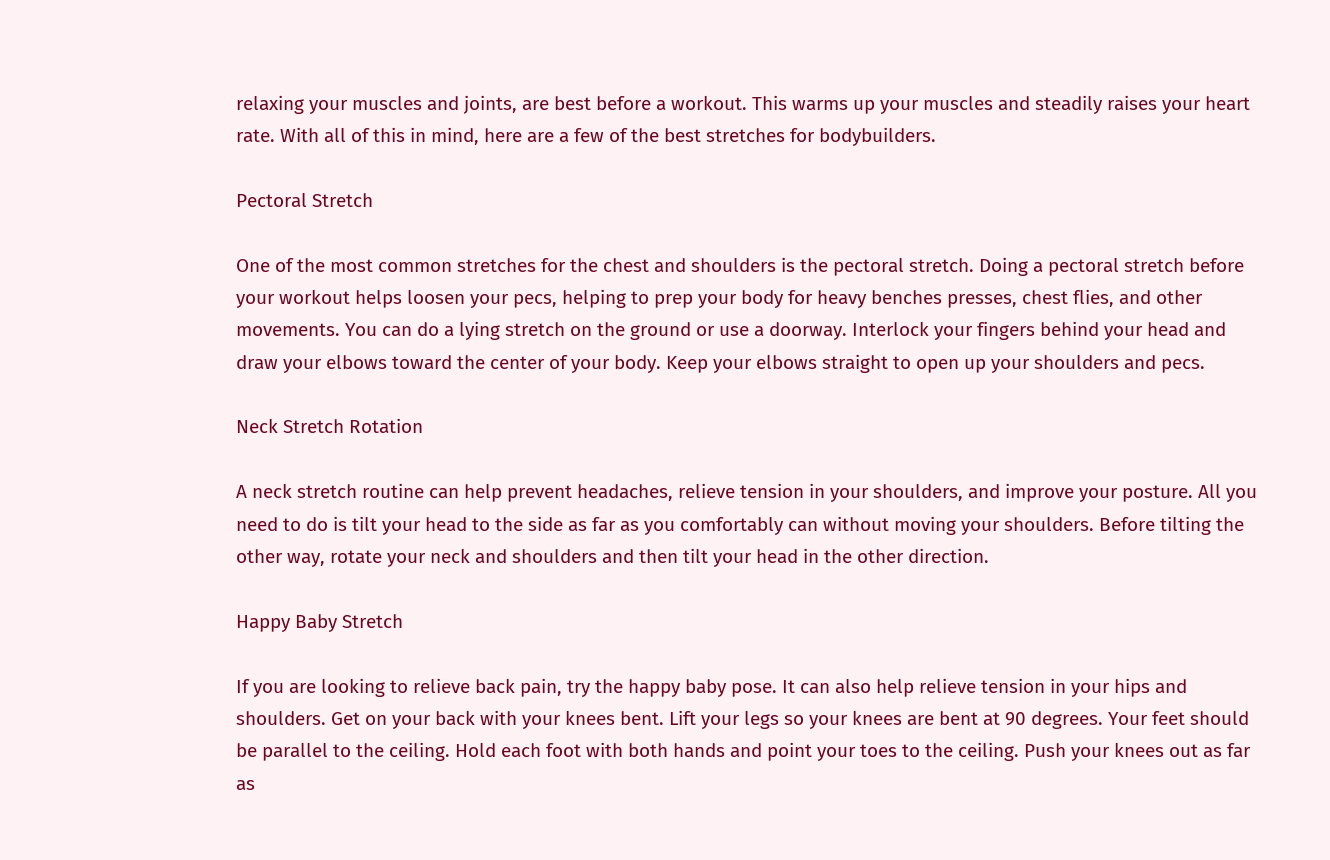relaxing your muscles and joints, are best before a workout. This warms up your muscles and steadily raises your heart rate. With all of this in mind, here are a few of the best stretches for bodybuilders.

Pectoral Stretch

One of the most common stretches for the chest and shoulders is the pectoral stretch. Doing a pectoral stretch before your workout helps loosen your pecs, helping to prep your body for heavy benches presses, chest flies, and other movements. You can do a lying stretch on the ground or use a doorway. Interlock your fingers behind your head and draw your elbows toward the center of your body. Keep your elbows straight to open up your shoulders and pecs.

Neck Stretch Rotation

A neck stretch routine can help prevent headaches, relieve tension in your shoulders, and improve your posture. All you need to do is tilt your head to the side as far as you comfortably can without moving your shoulders. Before tilting the other way, rotate your neck and shoulders and then tilt your head in the other direction.

Happy Baby Stretch

If you are looking to relieve back pain, try the happy baby pose. It can also help relieve tension in your hips and shoulders. Get on your back with your knees bent. Lift your legs so your knees are bent at 90 degrees. Your feet should be parallel to the ceiling. Hold each foot with both hands and point your toes to the ceiling. Push your knees out as far as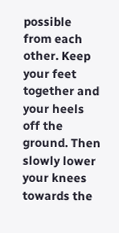possible from each other. Keep your feet together and your heels off the ground. Then slowly lower your knees towards the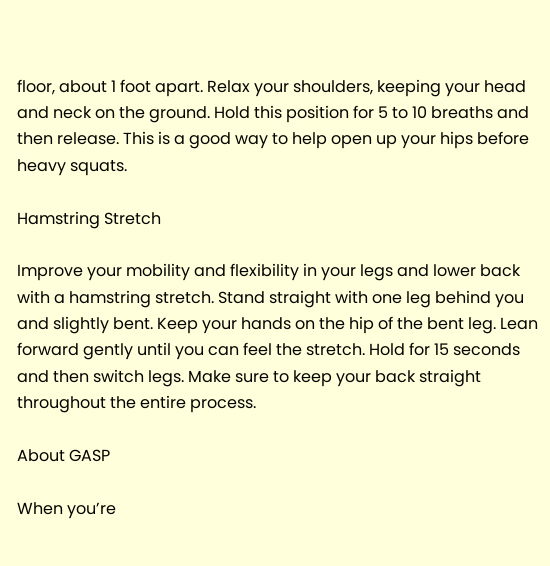floor, about 1 foot apart. Relax your shoulders, keeping your head and neck on the ground. Hold this position for 5 to 10 breaths and then release. This is a good way to help open up your hips before heavy squats.

Hamstring Stretch

Improve your mobility and flexibility in your legs and lower back with a hamstring stretch. Stand straight with one leg behind you and slightly bent. Keep your hands on the hip of the bent leg. Lean forward gently until you can feel the stretch. Hold for 15 seconds and then switch legs. Make sure to keep your back straight throughout the entire process.

About GASP

When you’re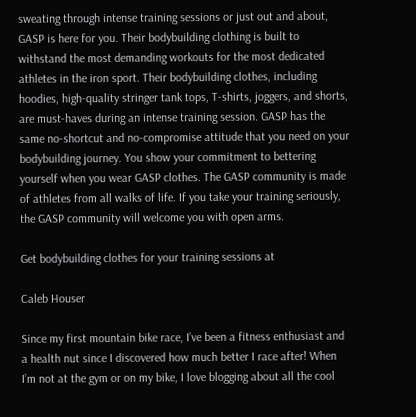sweating through intense training sessions or just out and about, GASP is here for you. Their bodybuilding clothing is built to withstand the most demanding workouts for the most dedicated athletes in the iron sport. Their bodybuilding clothes, including hoodies, high-quality stringer tank tops, T-shirts, joggers, and shorts, are must-haves during an intense training session. GASP has the same no-shortcut and no-compromise attitude that you need on your bodybuilding journey. You show your commitment to bettering yourself when you wear GASP clothes. The GASP community is made of athletes from all walks of life. If you take your training seriously, the GASP community will welcome you with open arms.

Get bodybuilding clothes for your training sessions at

Caleb Houser

Since my first mountain bike race, I’ve been a fitness enthusiast and a health nut since I discovered how much better I race after! When I’m not at the gym or on my bike, I love blogging about all the cool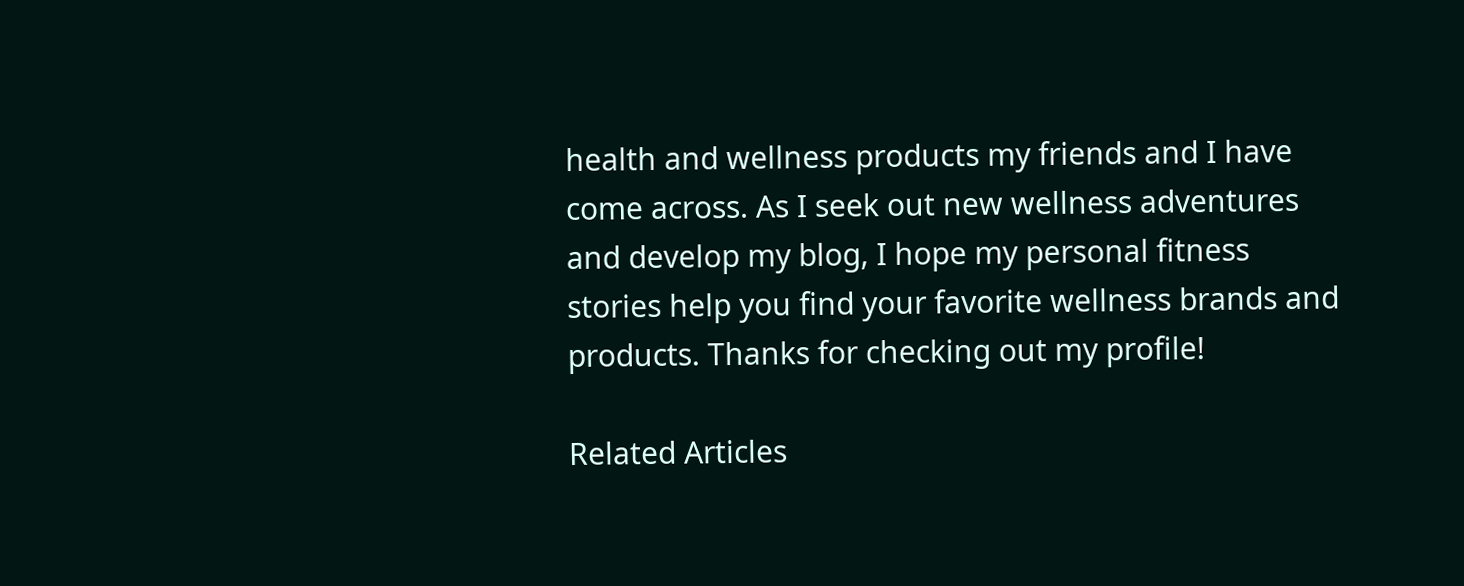health and wellness products my friends and I have come across. As I seek out new wellness adventures and develop my blog, I hope my personal fitness stories help you find your favorite wellness brands and products. Thanks for checking out my profile!

Related Articles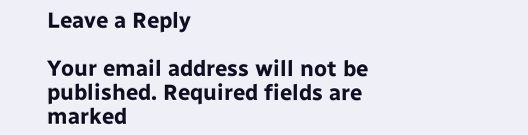Leave a Reply

Your email address will not be published. Required fields are marked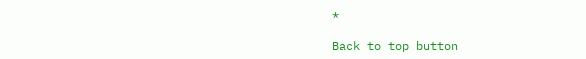*

Back to top button